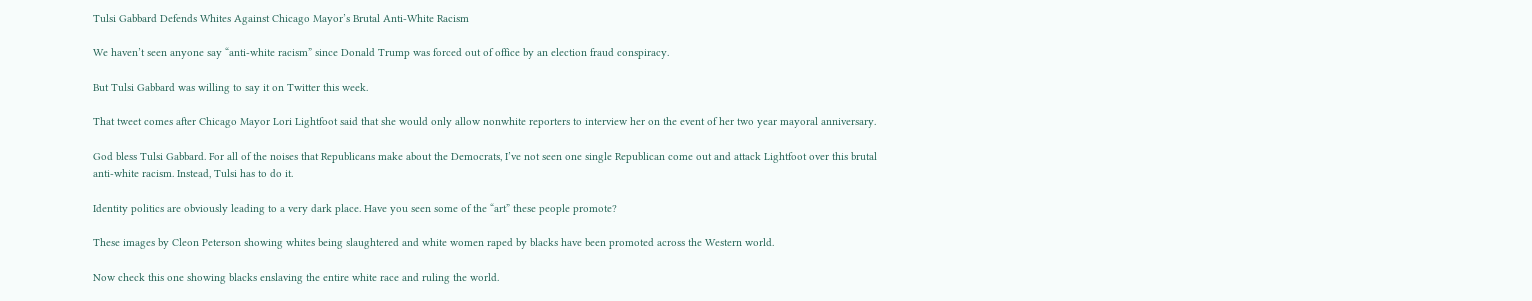Tulsi Gabbard Defends Whites Against Chicago Mayor’s Brutal Anti-White Racism

We haven’t seen anyone say “anti-white racism” since Donald Trump was forced out of office by an election fraud conspiracy.

But Tulsi Gabbard was willing to say it on Twitter this week.

That tweet comes after Chicago Mayor Lori Lightfoot said that she would only allow nonwhite reporters to interview her on the event of her two year mayoral anniversary.

God bless Tulsi Gabbard. For all of the noises that Republicans make about the Democrats, I’ve not seen one single Republican come out and attack Lightfoot over this brutal anti-white racism. Instead, Tulsi has to do it.

Identity politics are obviously leading to a very dark place. Have you seen some of the “art” these people promote?

These images by Cleon Peterson showing whites being slaughtered and white women raped by blacks have been promoted across the Western world.

Now check this one showing blacks enslaving the entire white race and ruling the world.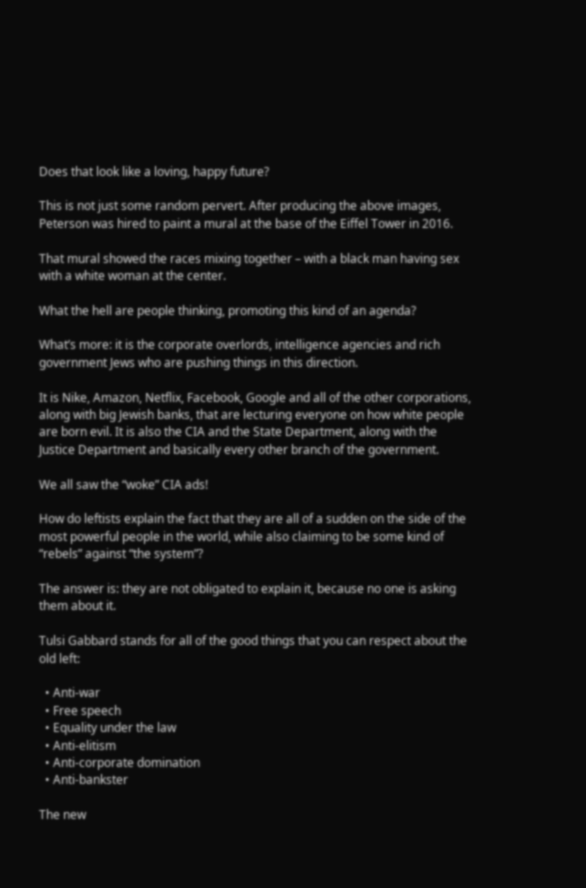Does that look like a loving, happy future?

This is not just some random pervert. After producing the above images, Peterson was hired to paint a mural at the base of the Eiffel Tower in 2016.

That mural showed the races mixing together – with a black man having sex with a white woman at the center.

What the hell are people thinking, promoting this kind of an agenda?

What’s more: it is the corporate overlords, intelligence agencies and rich government Jews who are pushing things in this direction.

It is Nike, Amazon, Netflix, Facebook, Google and all of the other corporations, along with big Jewish banks, that are lecturing everyone on how white people are born evil. It is also the CIA and the State Department, along with the Justice Department and basically every other branch of the government.

We all saw the “woke” CIA ads!

How do leftists explain the fact that they are all of a sudden on the side of the most powerful people in the world, while also claiming to be some kind of “rebels” against “the system”?

The answer is: they are not obligated to explain it, because no one is asking them about it.

Tulsi Gabbard stands for all of the good things that you can respect about the old left:

  • Anti-war
  • Free speech
  • Equality under the law
  • Anti-elitism
  • Anti-corporate domination
  • Anti-bankster

The new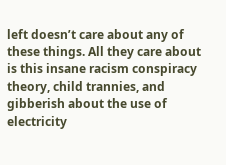left doesn’t care about any of these things. All they care about is this insane racism conspiracy theory, child trannies, and gibberish about the use of electricity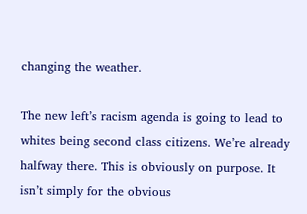changing the weather.

The new left’s racism agenda is going to lead to whites being second class citizens. We’re already halfway there. This is obviously on purpose. It isn’t simply for the obvious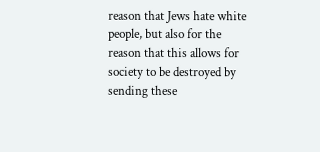reason that Jews hate white people, but also for the reason that this allows for society to be destroyed by sending these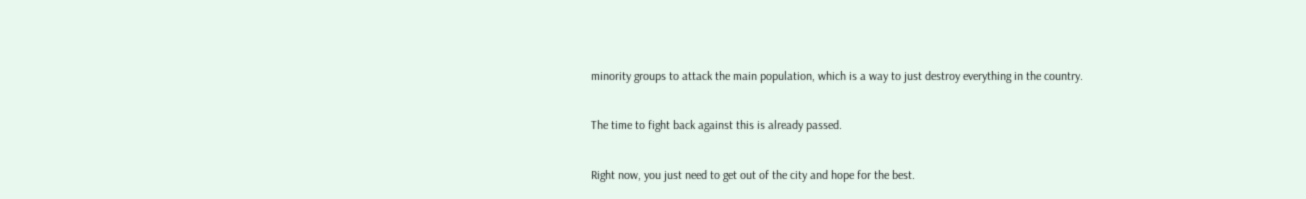minority groups to attack the main population, which is a way to just destroy everything in the country.

The time to fight back against this is already passed.

Right now, you just need to get out of the city and hope for the best.